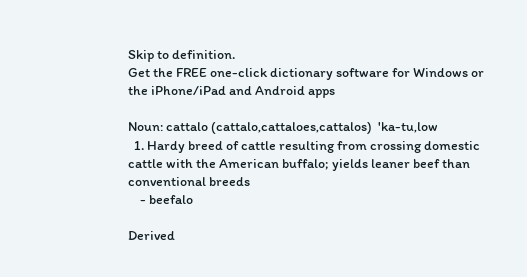Skip to definition.
Get the FREE one-click dictionary software for Windows or the iPhone/iPad and Android apps

Noun: cattalo (cattalo,cattaloes,cattalos)  'ka-tu,low
  1. Hardy breed of cattle resulting from crossing domestic cattle with the American buffalo; yields leaner beef than conventional breeds
    - beefalo

Derived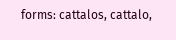forms: cattalos, cattalo,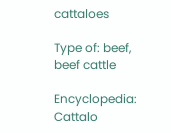cattaloes

Type of: beef, beef cattle

Encyclopedia: Cattalo